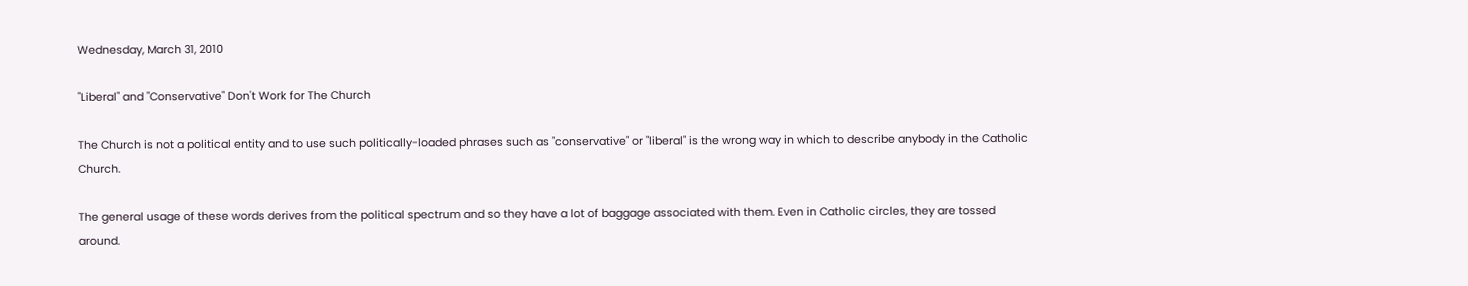Wednesday, March 31, 2010

"Liberal" and "Conservative" Don't Work for The Church

The Church is not a political entity and to use such politically-loaded phrases such as "conservative" or "liberal" is the wrong way in which to describe anybody in the Catholic Church.

The general usage of these words derives from the political spectrum and so they have a lot of baggage associated with them. Even in Catholic circles, they are tossed around.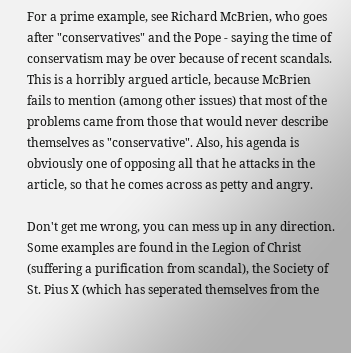For a prime example, see Richard McBrien, who goes after "conservatives" and the Pope - saying the time of conservatism may be over because of recent scandals. This is a horribly argued article, because McBrien fails to mention (among other issues) that most of the problems came from those that would never describe themselves as "conservative". Also, his agenda is obviously one of opposing all that he attacks in the article, so that he comes across as petty and angry.

Don't get me wrong, you can mess up in any direction. Some examples are found in the Legion of Christ (suffering a purification from scandal), the Society of St. Pius X (which has seperated themselves from the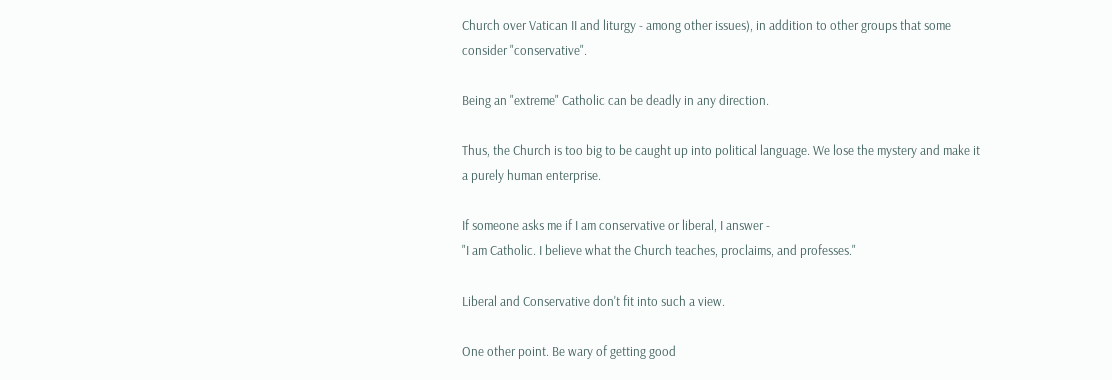Church over Vatican II and liturgy - among other issues), in addition to other groups that some consider "conservative".

Being an "extreme" Catholic can be deadly in any direction.

Thus, the Church is too big to be caught up into political language. We lose the mystery and make it a purely human enterprise.

If someone asks me if I am conservative or liberal, I answer -
"I am Catholic. I believe what the Church teaches, proclaims, and professes."

Liberal and Conservative don't fit into such a view.

One other point. Be wary of getting good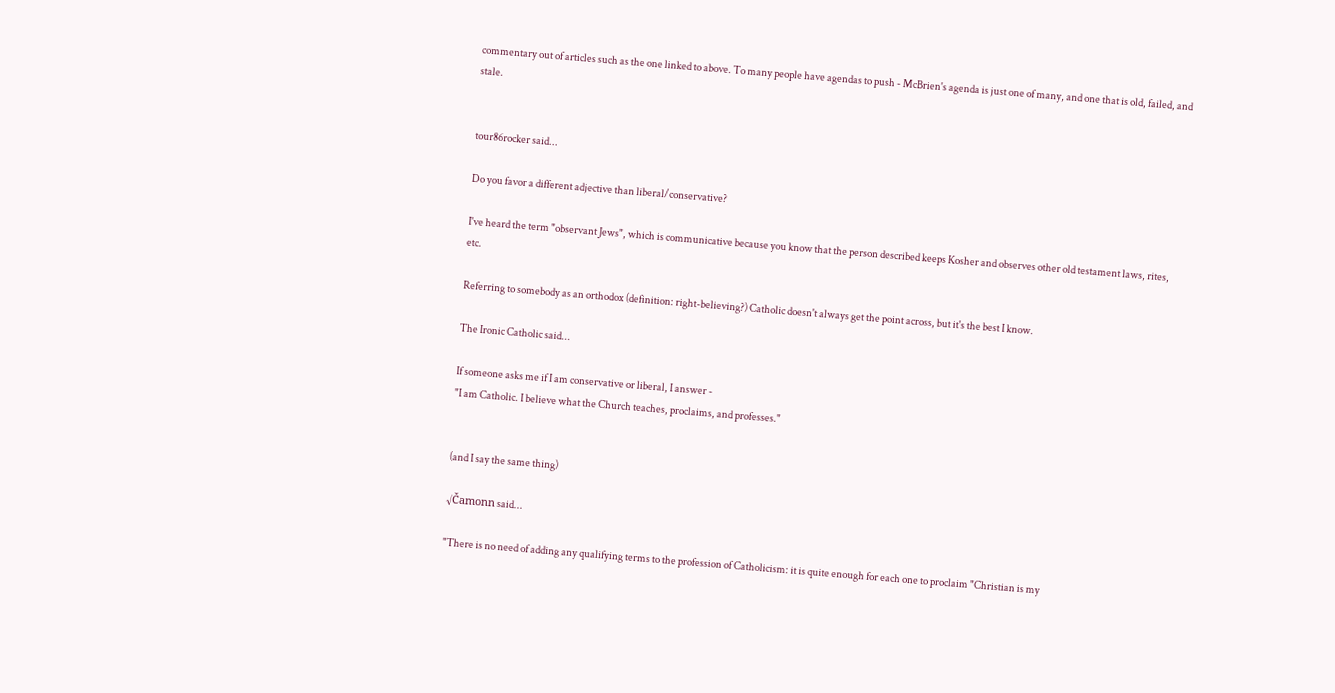commentary out of articles such as the one linked to above. To many people have agendas to push - McBrien's agenda is just one of many, and one that is old, failed, and stale.


tour86rocker said...

Do you favor a different adjective than liberal/conservative?

I've heard the term "observant Jews", which is communicative because you know that the person described keeps Kosher and observes other old testament laws, rites, etc.

Referring to somebody as an orthodox (definition: right-believing?) Catholic doesn't always get the point across, but it's the best I know.

The Ironic Catholic said...

If someone asks me if I am conservative or liberal, I answer -
"I am Catholic. I believe what the Church teaches, proclaims, and professes."


(and I say the same thing)

√Čamonn said...

"There is no need of adding any qualifying terms to the profession of Catholicism: it is quite enough for each one to proclaim "Christian is my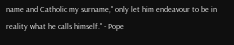name and Catholic my surname," only let him endeavour to be in reality what he calls himself." - Pope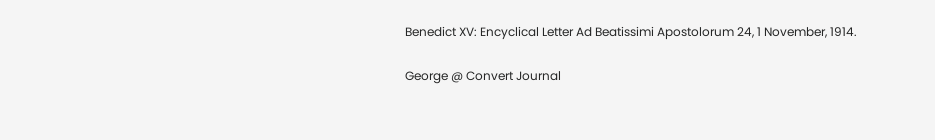Benedict XV: Encyclical Letter Ad Beatissimi Apostolorum 24, 1 November, 1914.

George @ Convert Journal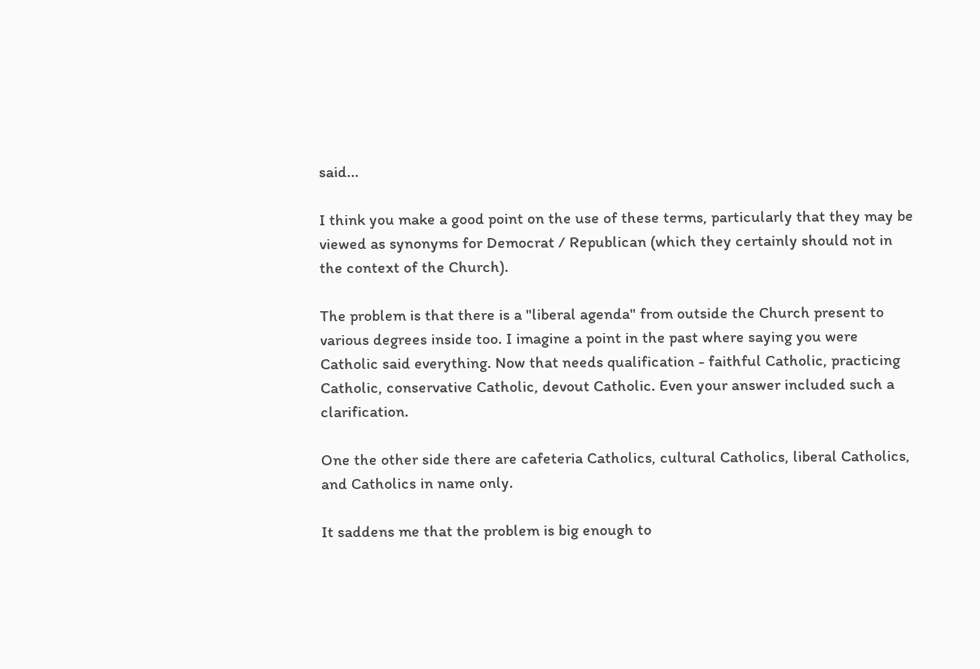said...

I think you make a good point on the use of these terms, particularly that they may be viewed as synonyms for Democrat / Republican (which they certainly should not in the context of the Church).

The problem is that there is a "liberal agenda" from outside the Church present to various degrees inside too. I imagine a point in the past where saying you were Catholic said everything. Now that needs qualification - faithful Catholic, practicing Catholic, conservative Catholic, devout Catholic. Even your answer included such a clarification.

One the other side there are cafeteria Catholics, cultural Catholics, liberal Catholics, and Catholics in name only.

It saddens me that the problem is big enough to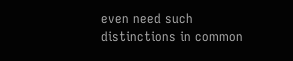even need such distinctions in common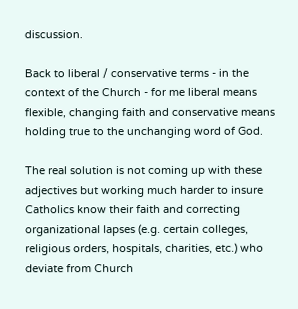discussion.

Back to liberal / conservative terms - in the context of the Church - for me liberal means flexible, changing faith and conservative means holding true to the unchanging word of God.

The real solution is not coming up with these adjectives but working much harder to insure Catholics know their faith and correcting organizational lapses (e.g. certain colleges, religious orders, hospitals, charities, etc.) who deviate from Church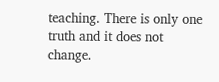teaching. There is only one truth and it does not change.